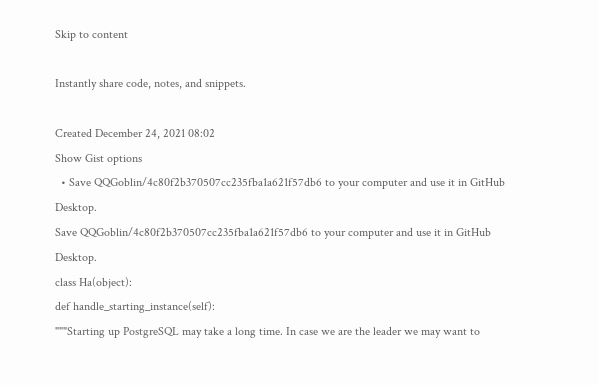Skip to content

Instantly share code, notes, and snippets.

Created December 24, 2021 08:02
Show Gist options
  • Save QQGoblin/4c80f2b370507cc235fba1a621f57db6 to your computer and use it in GitHub Desktop.
Save QQGoblin/4c80f2b370507cc235fba1a621f57db6 to your computer and use it in GitHub Desktop.
class Ha(object):
def handle_starting_instance(self):
"""Starting up PostgreSQL may take a long time. In case we are the leader we may want to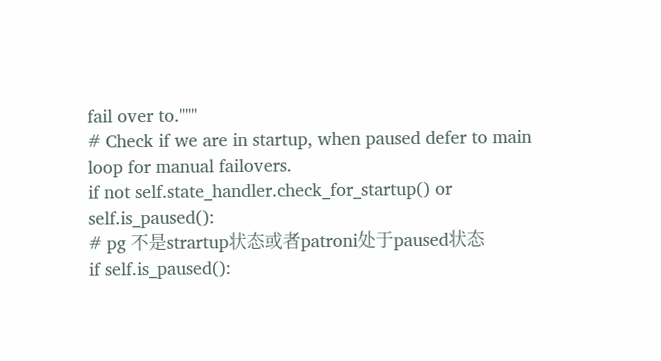fail over to."""
# Check if we are in startup, when paused defer to main loop for manual failovers.
if not self.state_handler.check_for_startup() or self.is_paused():
# pg 不是strartup状态或者patroni处于paused状态
if self.is_paused():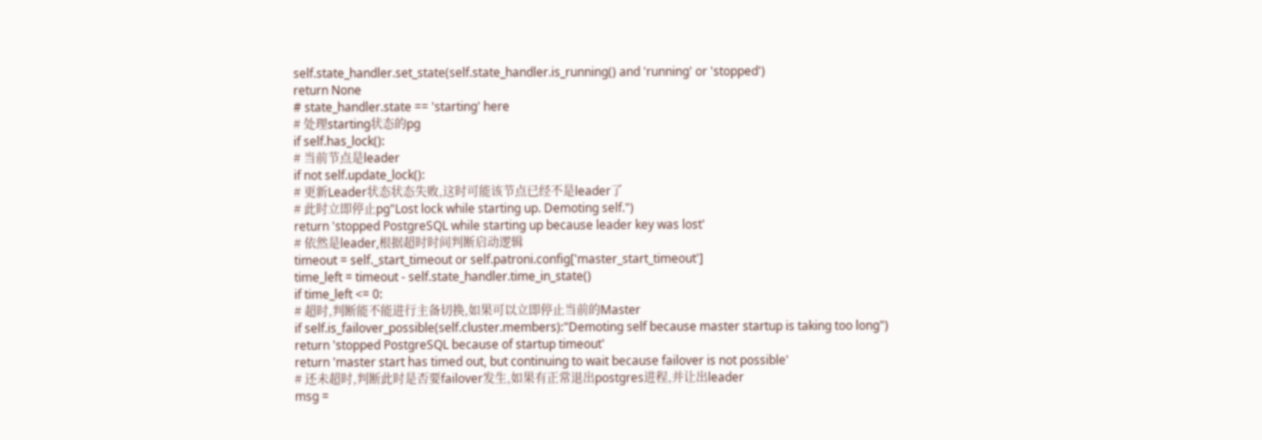self.state_handler.set_state(self.state_handler.is_running() and 'running' or 'stopped')
return None
# state_handler.state == 'starting' here
# 处理starting状态的pg
if self.has_lock():
# 当前节点是leader
if not self.update_lock():
# 更新Leader状态状态失败,这时可能该节点已经不是leader了
# 此时立即停止pg"Lost lock while starting up. Demoting self.")
return 'stopped PostgreSQL while starting up because leader key was lost'
# 依然是leader,根据超时时间判断启动逻辑
timeout = self._start_timeout or self.patroni.config['master_start_timeout']
time_left = timeout - self.state_handler.time_in_state()
if time_left <= 0:
# 超时,判断能不能进行主备切换,如果可以立即停止当前的Master
if self.is_failover_possible(self.cluster.members):"Demoting self because master startup is taking too long")
return 'stopped PostgreSQL because of startup timeout'
return 'master start has timed out, but continuing to wait because failover is not possible'
# 还未超时,判断此时是否要failover发生,如果有正常退出postgres进程,并让出leader
msg =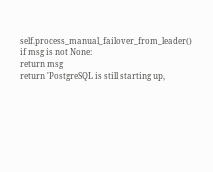self.process_manual_failover_from_leader()
if msg is not None:
return msg
return 'PostgreSQL is still starting up,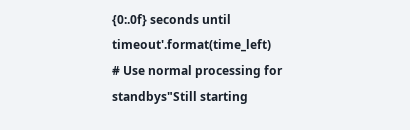{0:.0f} seconds until timeout'.format(time_left)
# Use normal processing for standbys"Still starting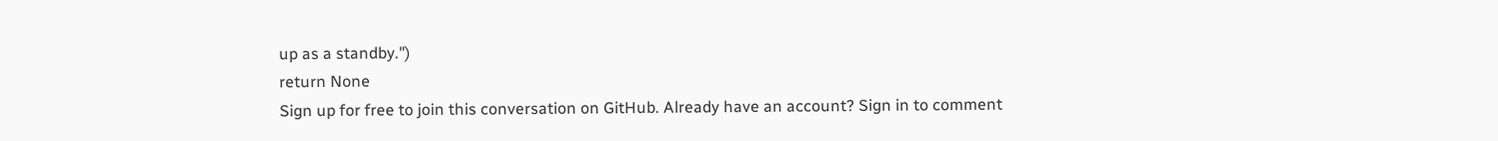up as a standby.")
return None
Sign up for free to join this conversation on GitHub. Already have an account? Sign in to comment